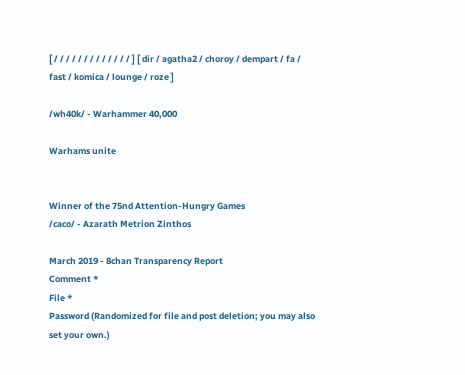[ / / / / / / / / / / / / / ] [ dir / agatha2 / choroy / dempart / fa / fast / komica / lounge / roze ]

/wh40k/ - Warhammer 40,000

Warhams unite


Winner of the 75nd Attention-Hungry Games
/caco/ - Azarath Metrion Zinthos

March 2019 - 8chan Transparency Report
Comment *
File *
Password (Randomized for file and post deletion; you may also set your own.)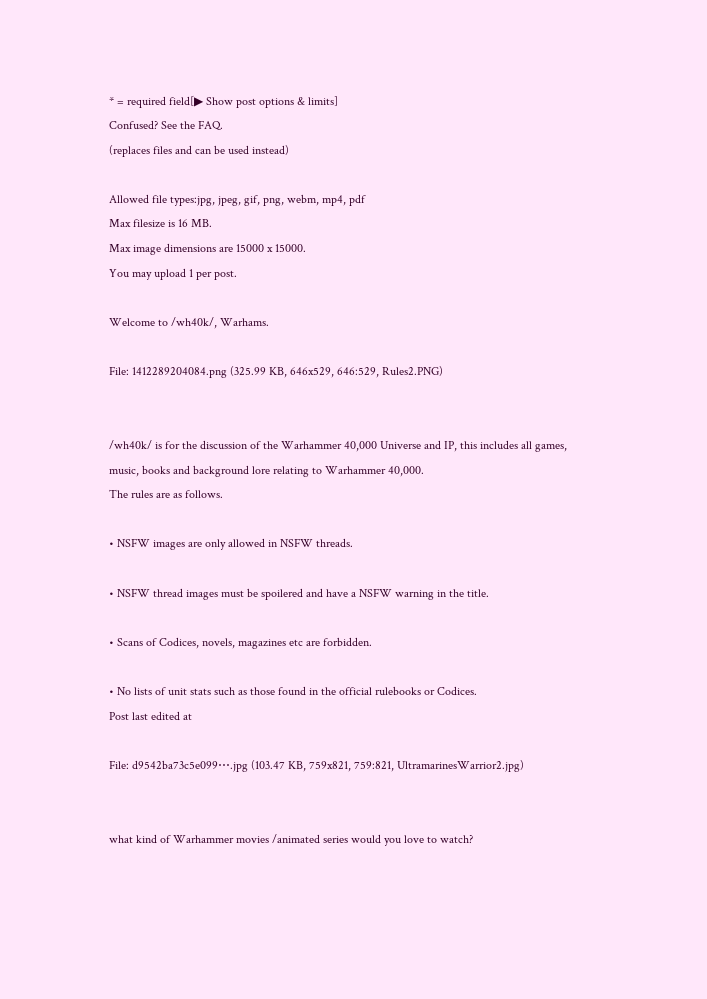* = required field[▶ Show post options & limits]
Confused? See the FAQ.
(replaces files and can be used instead)

Allowed file types:jpg, jpeg, gif, png, webm, mp4, pdf
Max filesize is 16 MB.
Max image dimensions are 15000 x 15000.
You may upload 1 per post.

Welcome to /wh40k/, Warhams.

File: 1412289204084.png (325.99 KB, 646x529, 646:529, Rules2.PNG)


/wh40k/ is for the discussion of the Warhammer 40,000 Universe and IP, this includes all games, music, books and background lore relating to Warhammer 40,000.
The rules are as follows.

• NSFW images are only allowed in NSFW threads.

• NSFW thread images must be spoilered and have a NSFW warning in the title.

• Scans of Codices, novels, magazines etc are forbidden.

• No lists of unit stats such as those found in the official rulebooks or Codices.
Post last edited at

File: d9542ba73c5e099⋯.jpg (103.47 KB, 759x821, 759:821, UltramarinesWarrior2.jpg)


what kind of Warhammer movies /animated series would you love to watch?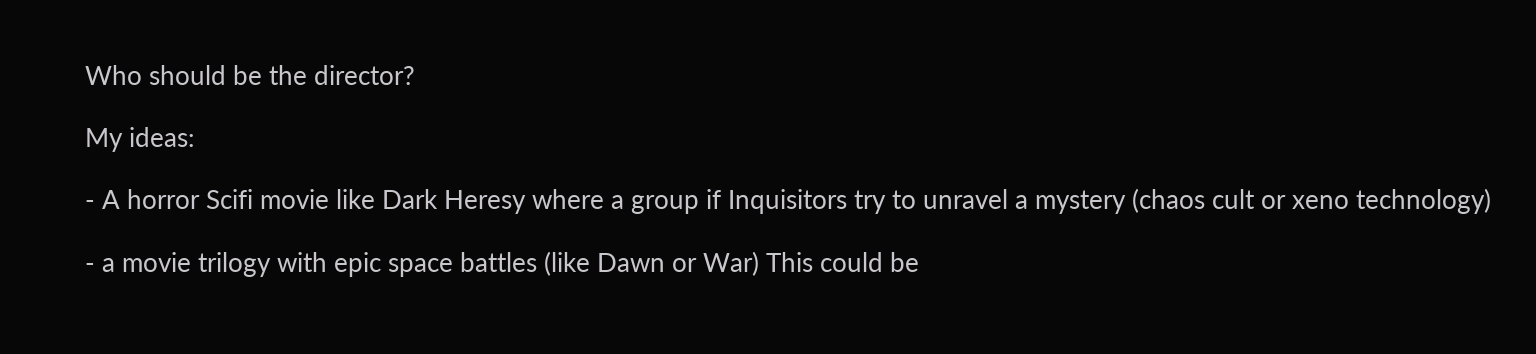Who should be the director?

My ideas:

- A horror Scifi movie like Dark Heresy where a group if Inquisitors try to unravel a mystery (chaos cult or xeno technology)

- a movie trilogy with epic space battles (like Dawn or War) This could be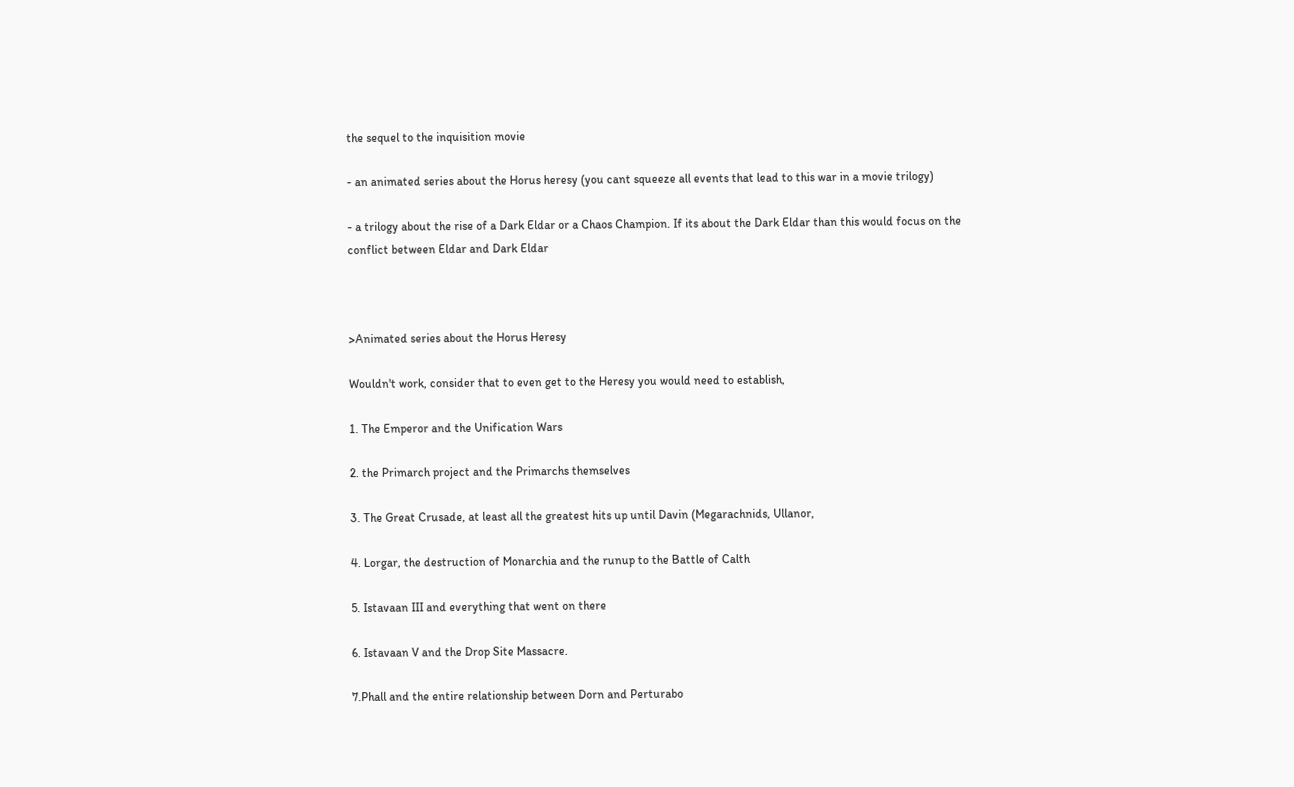the sequel to the inquisition movie

- an animated series about the Horus heresy (you cant squeeze all events that lead to this war in a movie trilogy)

- a trilogy about the rise of a Dark Eldar or a Chaos Champion. If its about the Dark Eldar than this would focus on the conflict between Eldar and Dark Eldar



>Animated series about the Horus Heresy

Wouldn't work, consider that to even get to the Heresy you would need to establish,

1. The Emperor and the Unification Wars

2. the Primarch project and the Primarchs themselves

3. The Great Crusade, at least all the greatest hits up until Davin (Megarachnids, Ullanor,

4. Lorgar, the destruction of Monarchia and the runup to the Battle of Calth

5. Istavaan III and everything that went on there

6. Istavaan V and the Drop Site Massacre.

7.Phall and the entire relationship between Dorn and Perturabo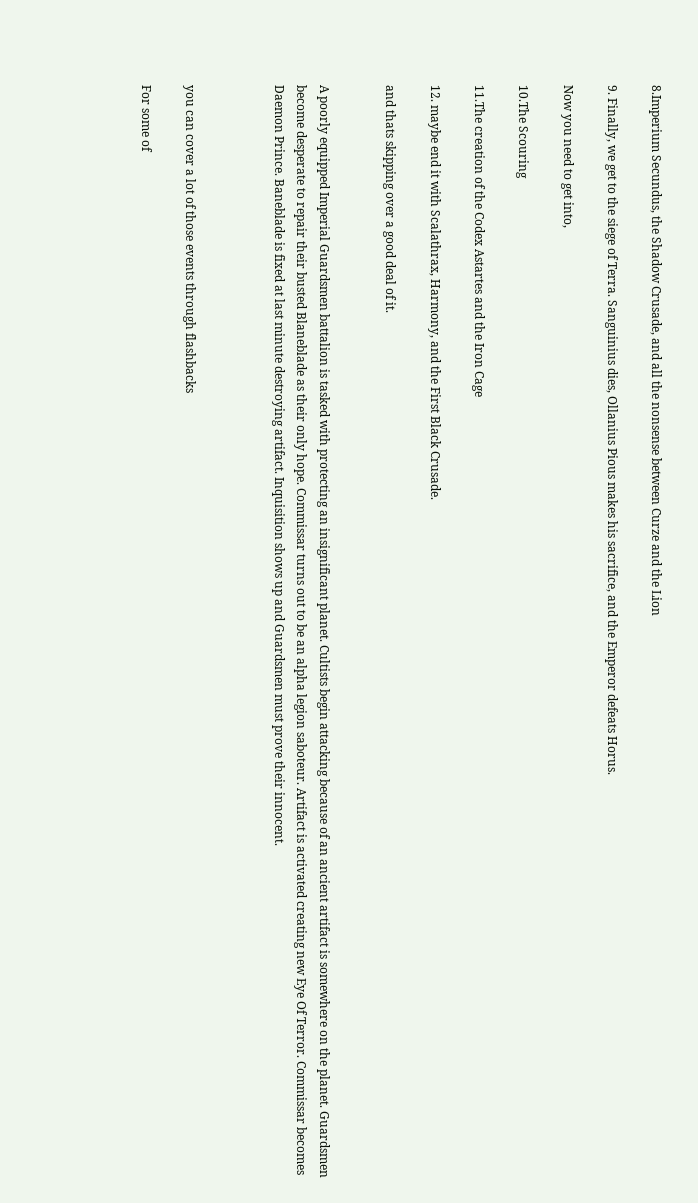8.Imperium Secundus, the Shadow Crusade, and all the nonsense between Curze and the Lion

9. Finally, we get to the siege of Terra. Sanguinius dies, Ollanius Pious makes his sacrifice, and the Emperor defeats Horus.

Now you need to get into,

10.The Scouring

11.The creation of the Codex Astartes and the Iron Cage

12. maybe end it with Scalathrax, Harmony, and the First Black Crusade.

and thats skipping over a good deal of it.


A poorly equipped Imperial Guardsmen battalion is tasked with protecting an insignificant planet. Cultists begin attacking because of an ancient artifact is somewhere on the planet. Guardsmen become desperate to repair their busted Blaneblade as their only hope. Commissar turns out to be an alpha legion saboteur. Artifact is activated creating new Eye Of Terror. Commissar becomes Daemon Prince. Baneblade is fixed at last minute destroying artifact. Inquisition shows up and Guardsmen must prove their innocent.



you can cover a lot of those events through flashbacks

For some of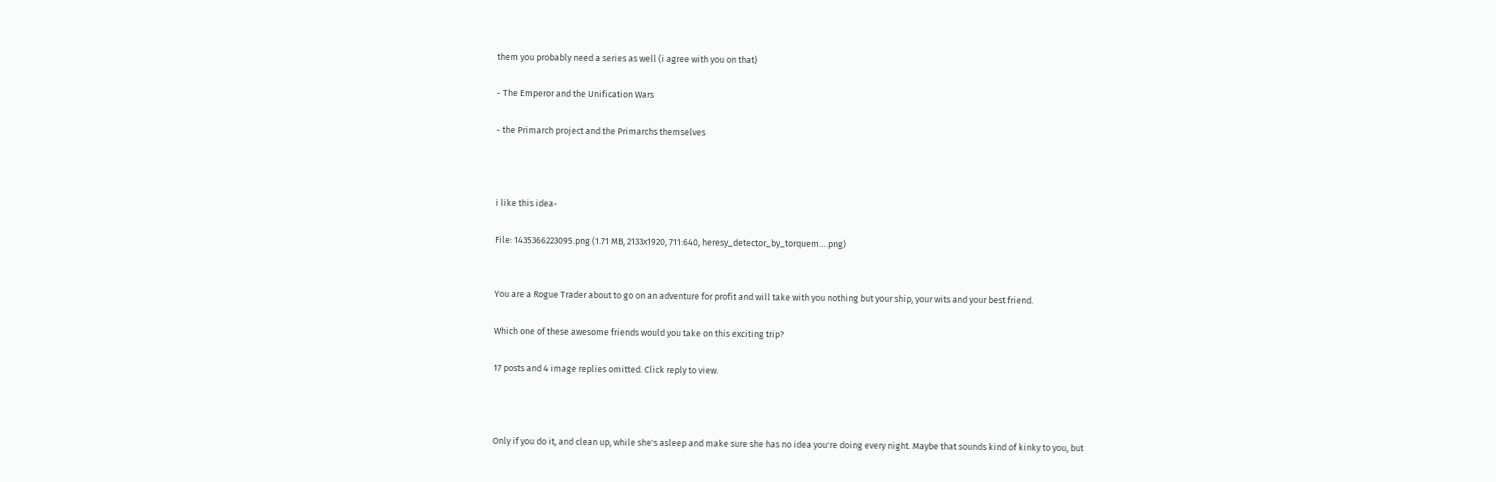them you probably need a series as well (i agree with you on that)

- The Emperor and the Unification Wars

- the Primarch project and the Primarchs themselves



i like this idea-

File: 1435366223095.png (1.71 MB, 2133x1920, 711:640, heresy_detector_by_torquem….png)


You are a Rogue Trader about to go on an adventure for profit and will take with you nothing but your ship, your wits and your best friend.

Which one of these awesome friends would you take on this exciting trip?

17 posts and 4 image replies omitted. Click reply to view.



Only if you do it, and clean up, while she's asleep and make sure she has no idea you're doing every night. Maybe that sounds kind of kinky to you, but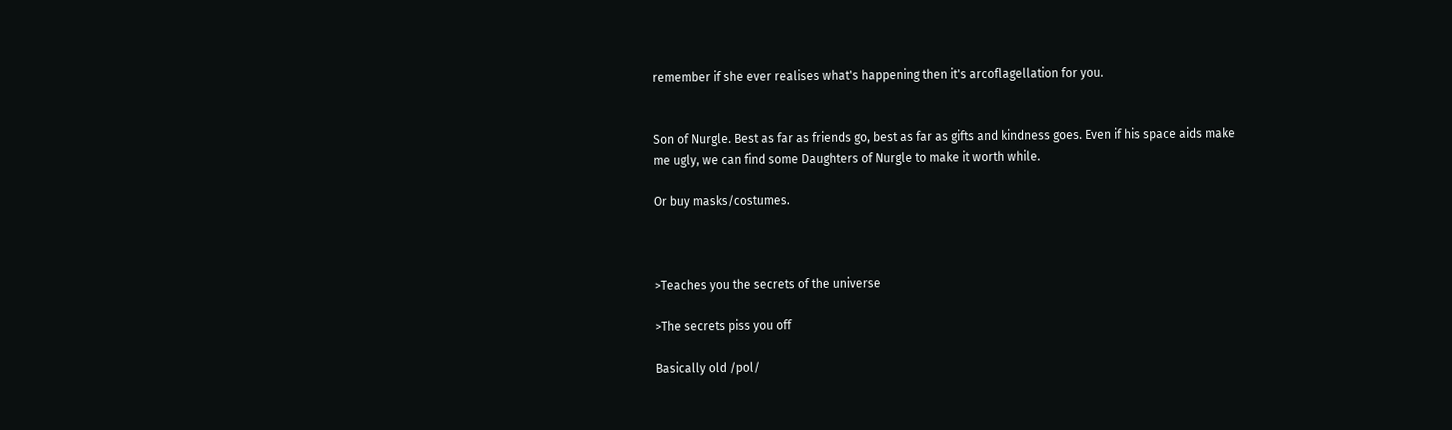remember if she ever realises what's happening then it's arcoflagellation for you.


Son of Nurgle. Best as far as friends go, best as far as gifts and kindness goes. Even if his space aids make me ugly, we can find some Daughters of Nurgle to make it worth while.

Or buy masks/costumes.



>Teaches you the secrets of the universe

>The secrets piss you off

Basically old /pol/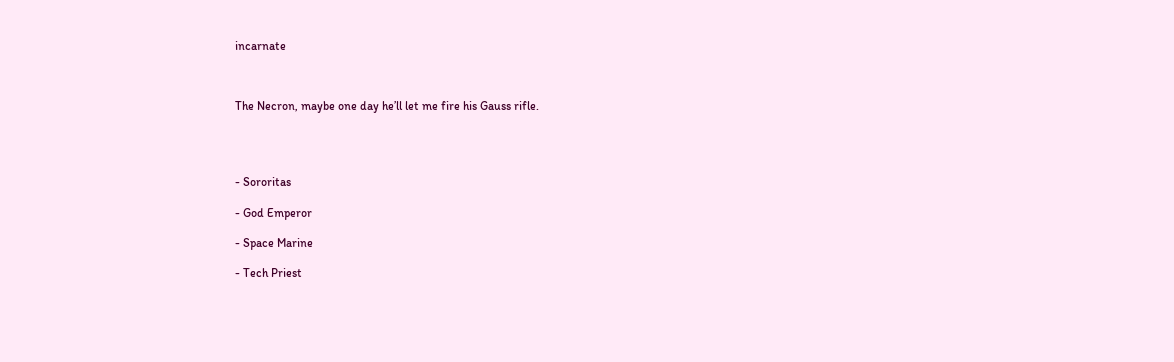incarnate



The Necron, maybe one day he’ll let me fire his Gauss rifle.




- Sororitas

- God Emperor

- Space Marine

- Tech Priest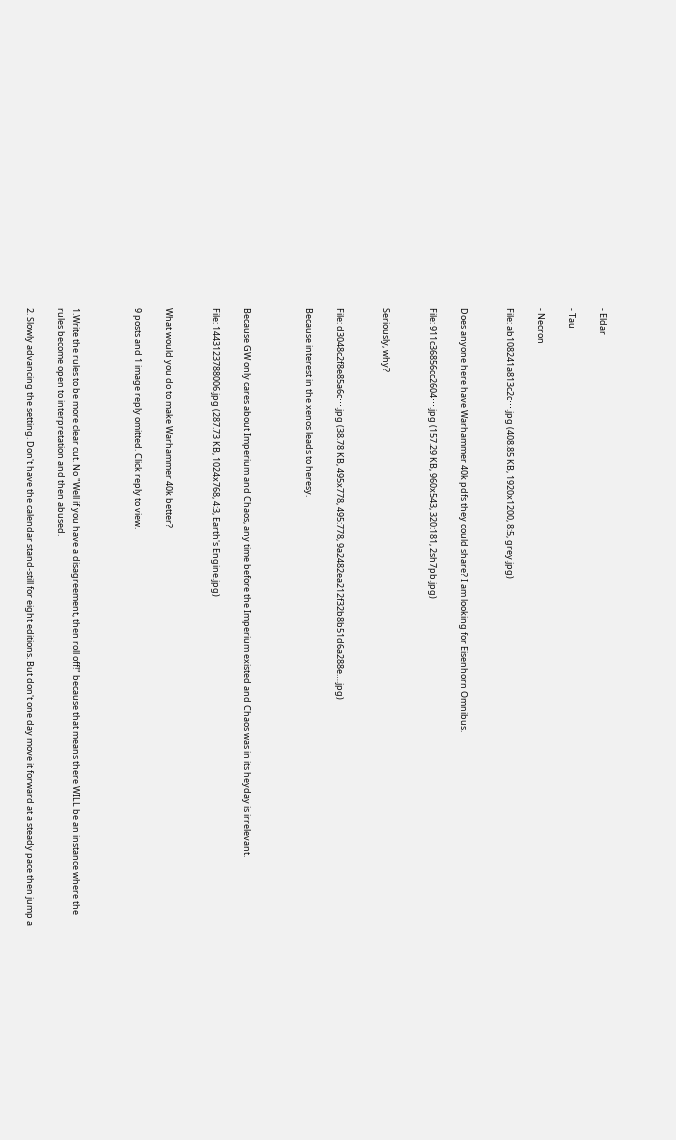- Eldar

- Tau

- Necron

File: ab108241a813c2c⋯.jpg (408.85 KB, 1920x1200, 8:5, grey.jpg)


Does anyone here have Warhammer 40k pdfs they could share? I am looking for Eisenhorn Omnibus.

File: 911c36856cc2604⋯.jpg (157.29 KB, 960x543, 320:181, 2sh7pb.jpg)


Seriously, why?


File: d3048c2f8e85a6c⋯.jpg (38.78 KB, 495x778, 495:778, 9a2482ea212f32b8b51d6a288e….jpg)

Because interest in the xenos leads to heresy.



Because GW only cares about Imperium and Chaos, any time before the Imperium existed and Chaos was in its heyday is irrelevant.

File: 1443123788006.jpg (287.73 KB, 1024x768, 4:3, Earth's Engine.jpg)


What would you do to make Warhammer 40k better?

9 posts and 1 image reply omitted. Click reply to view.



1.Write the rules to be more clear cut. No "Well if you have a disagreement, then roll off!" because that means there WILL be an instance where the rules become open to interpretation and then abused.

2. Slowly advancing the setting. Don't have the calendar stand-still for eight editions. But don't one day move it forward at a steady pace then jump a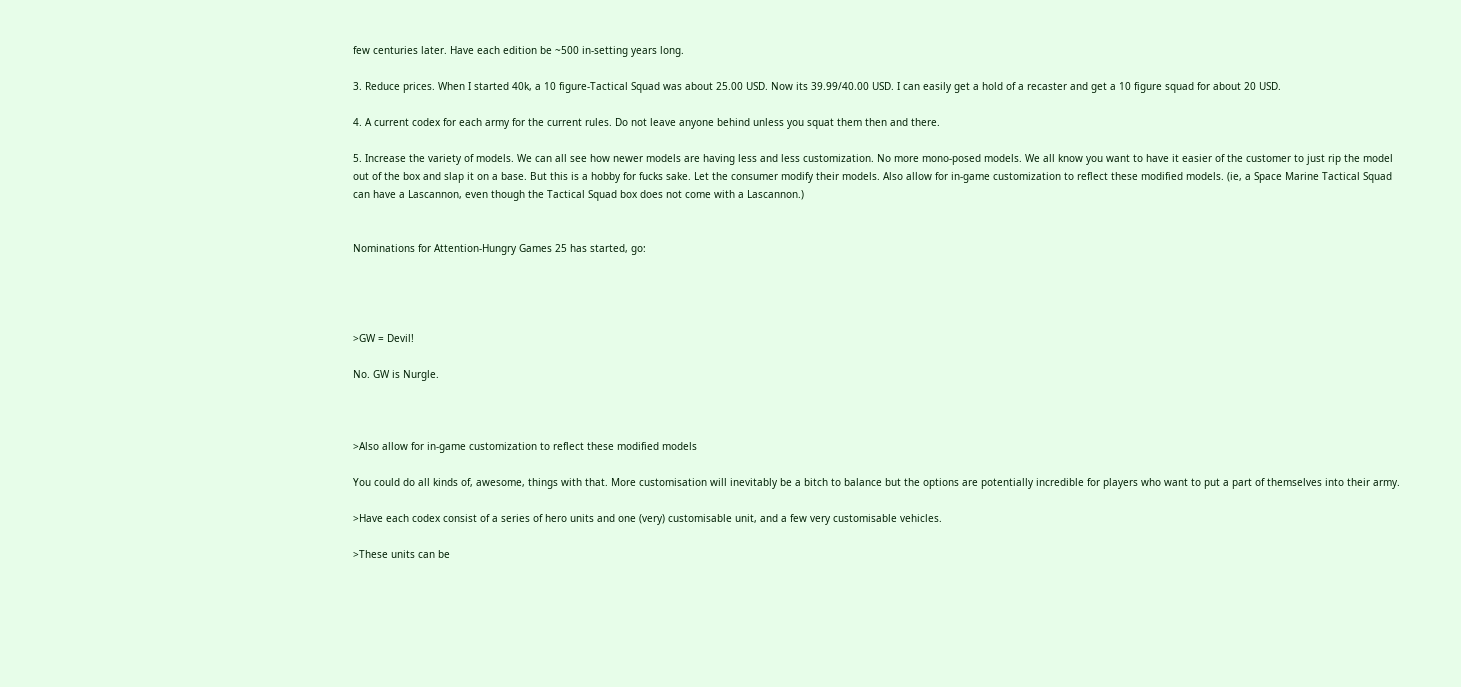few centuries later. Have each edition be ~500 in-setting years long.

3. Reduce prices. When I started 40k, a 10 figure-Tactical Squad was about 25.00 USD. Now its 39.99/40.00 USD. I can easily get a hold of a recaster and get a 10 figure squad for about 20 USD.

4. A current codex for each army for the current rules. Do not leave anyone behind unless you squat them then and there.

5. Increase the variety of models. We can all see how newer models are having less and less customization. No more mono-posed models. We all know you want to have it easier of the customer to just rip the model out of the box and slap it on a base. But this is a hobby for fucks sake. Let the consumer modify their models. Also allow for in-game customization to reflect these modified models. (ie, a Space Marine Tactical Squad can have a Lascannon, even though the Tactical Squad box does not come with a Lascannon.)


Nominations for Attention-Hungry Games 25 has started, go:




>GW = Devil!

No. GW is Nurgle.



>Also allow for in-game customization to reflect these modified models

You could do all kinds of, awesome, things with that. More customisation will inevitably be a bitch to balance but the options are potentially incredible for players who want to put a part of themselves into their army.

>Have each codex consist of a series of hero units and one (very) customisable unit, and a few very customisable vehicles.

>These units can be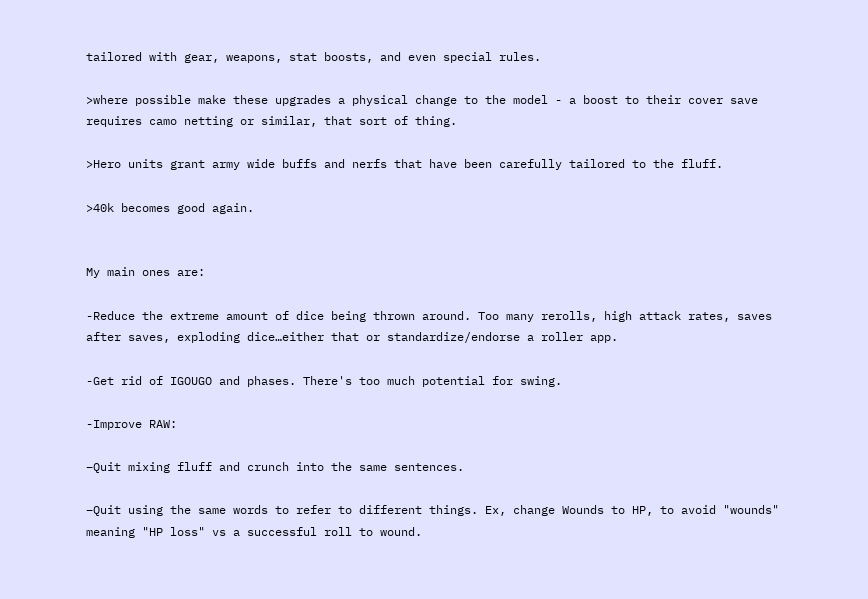tailored with gear, weapons, stat boosts, and even special rules.

>where possible make these upgrades a physical change to the model - a boost to their cover save requires camo netting or similar, that sort of thing.

>Hero units grant army wide buffs and nerfs that have been carefully tailored to the fluff.

>40k becomes good again.


My main ones are:

-Reduce the extreme amount of dice being thrown around. Too many rerolls, high attack rates, saves after saves, exploding dice…either that or standardize/endorse a roller app.

-Get rid of IGOUGO and phases. There's too much potential for swing.

-Improve RAW:

–Quit mixing fluff and crunch into the same sentences.

–Quit using the same words to refer to different things. Ex, change Wounds to HP, to avoid "wounds" meaning "HP loss" vs a successful roll to wound.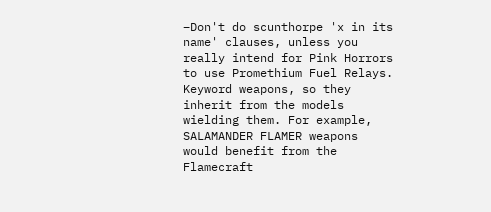–Don't do scunthorpe 'x in its name' clauses, unless you really intend for Pink Horrors to use Promethium Fuel Relays. Keyword weapons, so they inherit from the models wielding them. For example, SALAMANDER FLAMER weapons would benefit from the Flamecraft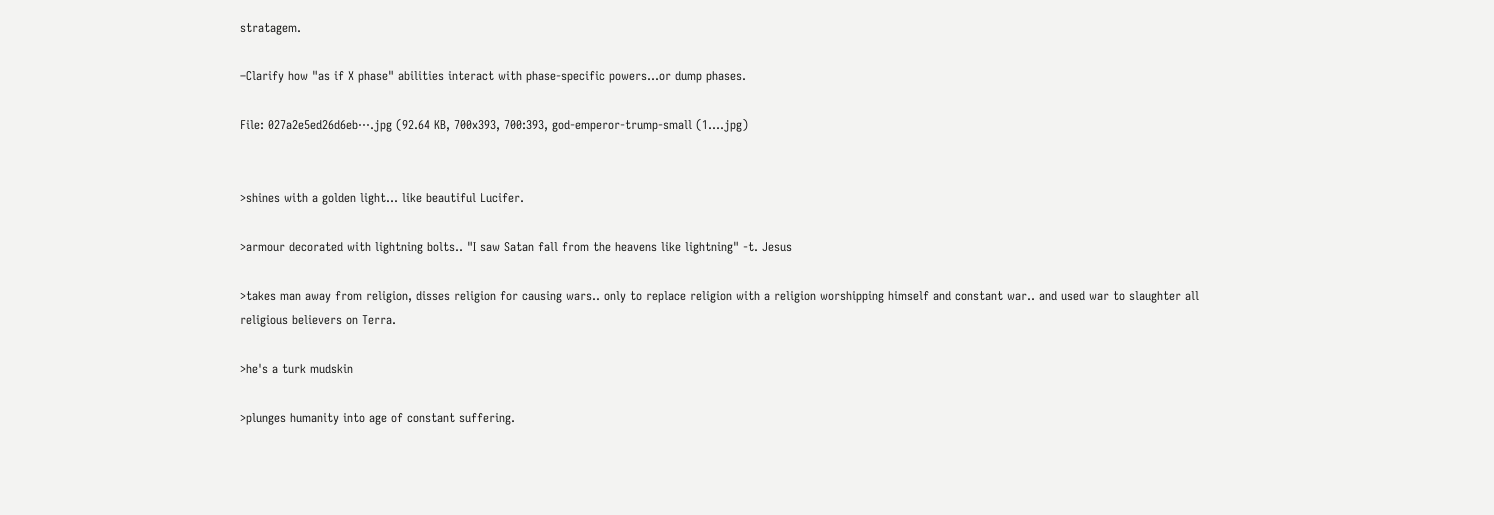stratagem.

–Clarify how "as if X phase" abilities interact with phase-specific powers…or dump phases.

File: 027a2e5ed26d6eb⋯.jpg (92.64 KB, 700x393, 700:393, god-emperor-trump-small (1….jpg)


>shines with a golden light… like beautiful Lucifer.

>armour decorated with lightning bolts.. "I saw Satan fall from the heavens like lightning" -t. Jesus

>takes man away from religion, disses religion for causing wars.. only to replace religion with a religion worshipping himself and constant war.. and used war to slaughter all religious believers on Terra.

>he's a turk mudskin

>plunges humanity into age of constant suffering.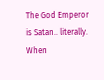The God Emperor is Satan.. literally. When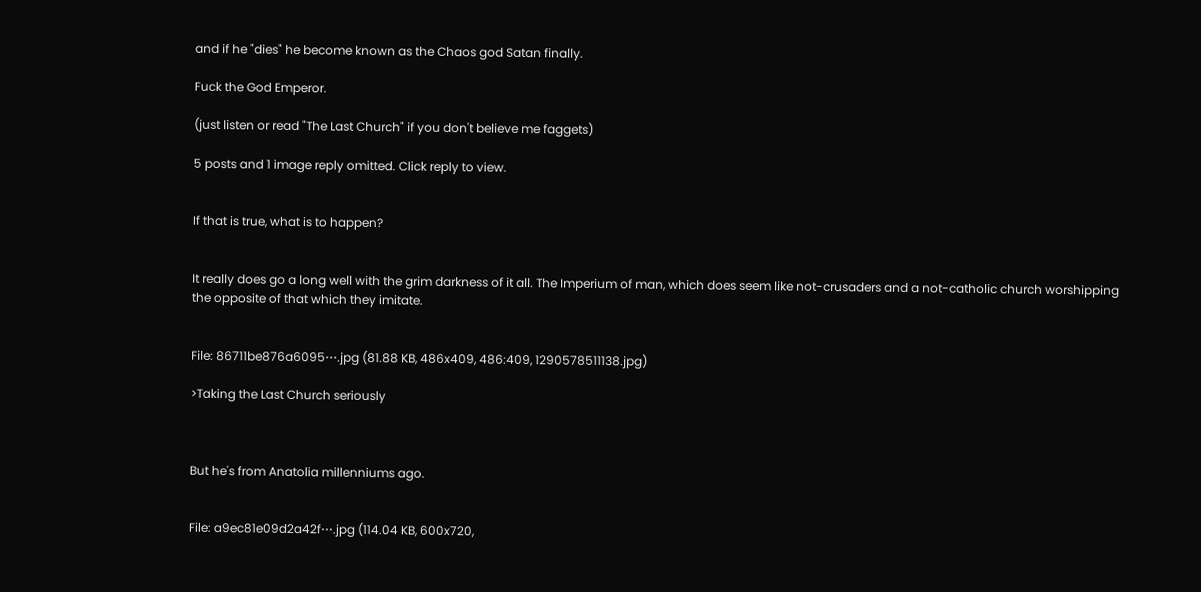and if he "dies" he become known as the Chaos god Satan finally.

Fuck the God Emperor.

(just listen or read "The Last Church" if you don't believe me faggets)

5 posts and 1 image reply omitted. Click reply to view.


If that is true, what is to happen?


It really does go a long well with the grim darkness of it all. The Imperium of man, which does seem like not-crusaders and a not-catholic church worshipping the opposite of that which they imitate.


File: 86711be876a6095⋯.jpg (81.88 KB, 486x409, 486:409, 1290578511138.jpg)

>Taking the Last Church seriously



But he's from Anatolia millenniums ago.


File: a9ec81e09d2a42f⋯.jpg (114.04 KB, 600x720,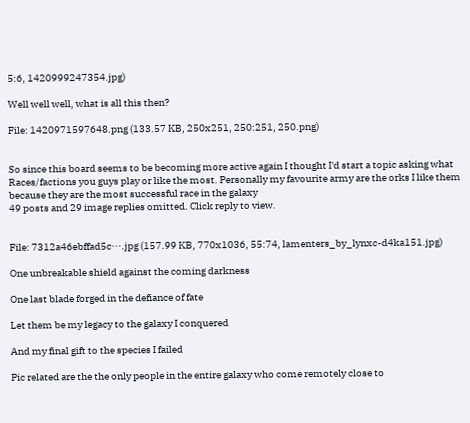5:6, 1420999247354.jpg)

Well well well, what is all this then?

File: 1420971597648.png (133.57 KB, 250x251, 250:251, 250.png)


So since this board seems to be becoming more active again I thought I'd start a topic asking what Races/factions you guys play or like the most. Personally my favourite army are the orks I like them because they are the most successful race in the galaxy
49 posts and 29 image replies omitted. Click reply to view.


File: 7312a46ebffad5c⋯.jpg (157.99 KB, 770x1036, 55:74, lamenters_by_lynxc-d4ka151.jpg)

One unbreakable shield against the coming darkness

One last blade forged in the defiance of fate

Let them be my legacy to the galaxy I conquered

And my final gift to the species I failed

Pic related are the the only people in the entire galaxy who come remotely close to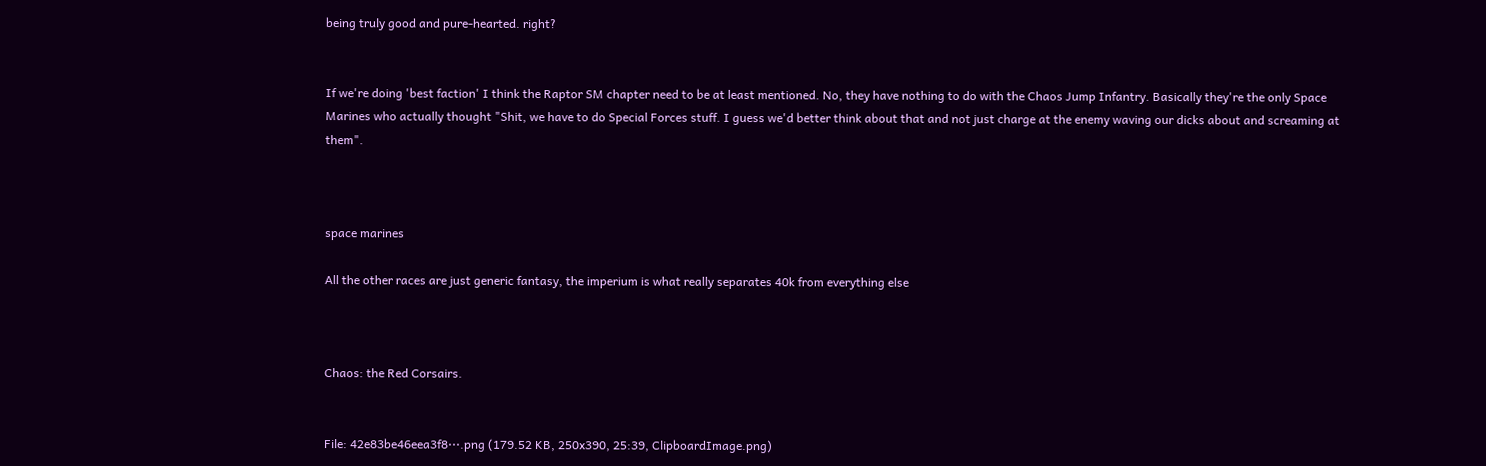being truly good and pure-hearted. right?


If we're doing 'best faction' I think the Raptor SM chapter need to be at least mentioned. No, they have nothing to do with the Chaos Jump Infantry. Basically they're the only Space Marines who actually thought "Shit, we have to do Special Forces stuff. I guess we'd better think about that and not just charge at the enemy waving our dicks about and screaming at them".



space marines

All the other races are just generic fantasy, the imperium is what really separates 40k from everything else



Chaos: the Red Corsairs.


File: 42e83be46eea3f8⋯.png (179.52 KB, 250x390, 25:39, ClipboardImage.png)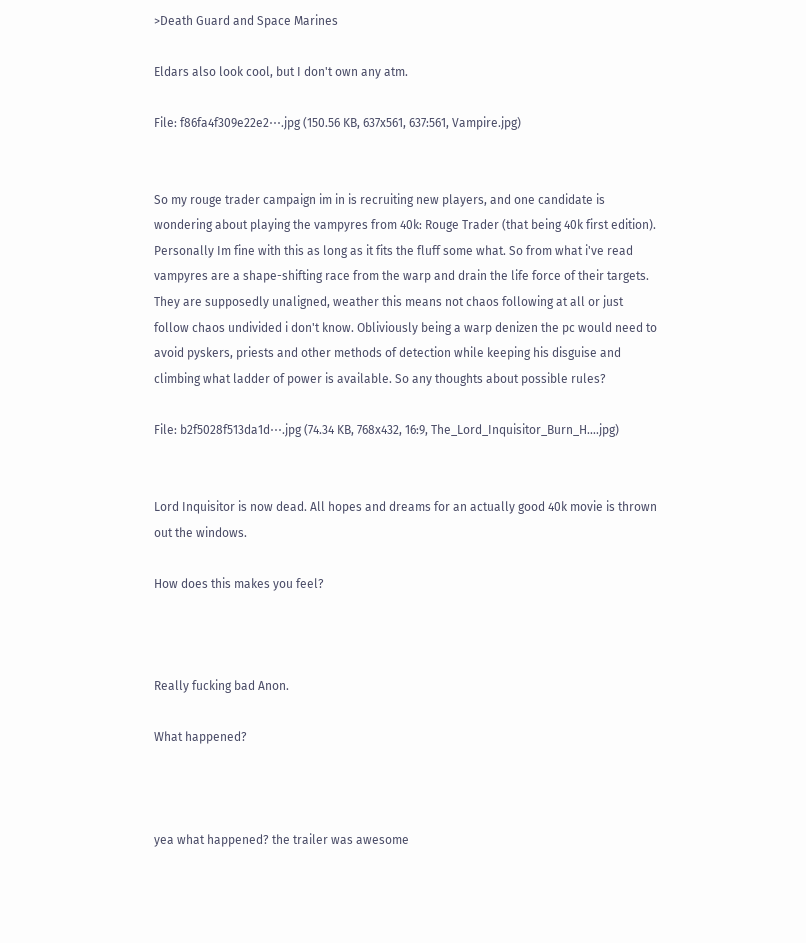>Death Guard and Space Marines

Eldars also look cool, but I don't own any atm.

File: f86fa4f309e22e2⋯.jpg (150.56 KB, 637x561, 637:561, Vampire.jpg)


So my rouge trader campaign im in is recruiting new players, and one candidate is wondering about playing the vampyres from 40k: Rouge Trader (that being 40k first edition). Personally Im fine with this as long as it fits the fluff some what. So from what i've read vampyres are a shape-shifting race from the warp and drain the life force of their targets. They are supposedly unaligned, weather this means not chaos following at all or just follow chaos undivided i don't know. Obliviously being a warp denizen the pc would need to avoid pyskers, priests and other methods of detection while keeping his disguise and climbing what ladder of power is available. So any thoughts about possible rules?

File: b2f5028f513da1d⋯.jpg (74.34 KB, 768x432, 16:9, The_Lord_Inquisitor_Burn_H….jpg)


Lord Inquisitor is now dead. All hopes and dreams for an actually good 40k movie is thrown out the windows.

How does this makes you feel?



Really fucking bad Anon.

What happened?



yea what happened? the trailer was awesome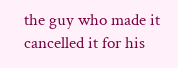the guy who made it cancelled it for his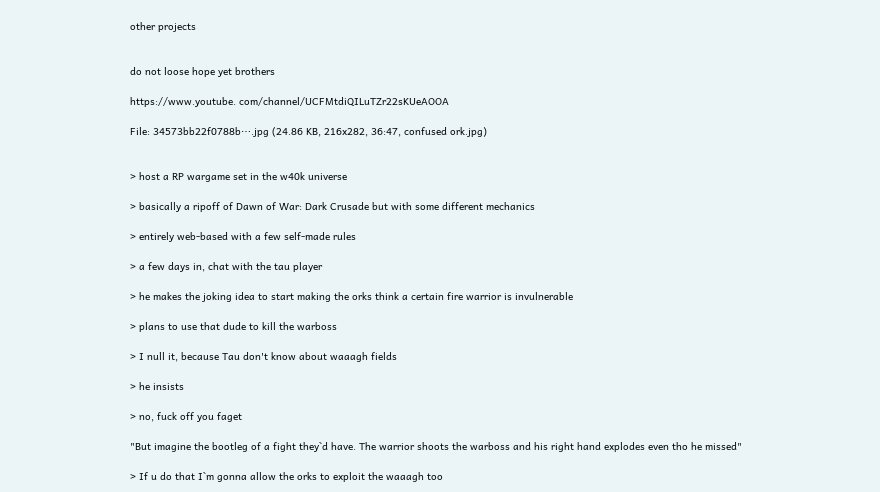other projects


do not loose hope yet brothers

https://www.youtube. com/channel/UCFMtdiQILuTZr22sKUeAOOA

File: 34573bb22f0788b⋯.jpg (24.86 KB, 216x282, 36:47, confused ork.jpg)


> host a RP wargame set in the w40k universe

> basically a ripoff of Dawn of War: Dark Crusade but with some different mechanics

> entirely web-based with a few self-made rules

> a few days in, chat with the tau player

> he makes the joking idea to start making the orks think a certain fire warrior is invulnerable

> plans to use that dude to kill the warboss

> I null it, because Tau don't know about waaagh fields

> he insists

> no, fuck off you faget

"But imagine the bootleg of a fight they`d have. The warrior shoots the warboss and his right hand explodes even tho he missed"

> If u do that I`m gonna allow the orks to exploit the waaagh too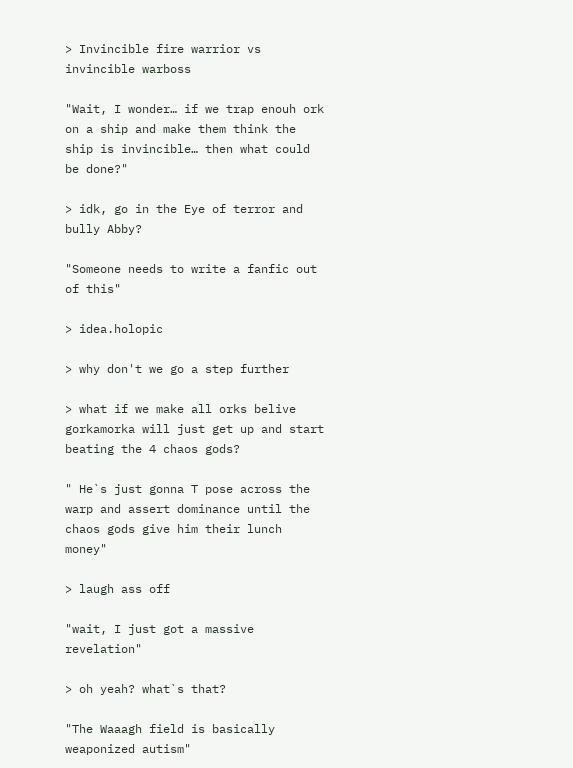> Invincible fire warrior vs invincible warboss

"Wait, I wonder… if we trap enouh ork on a ship and make them think the ship is invincible… then what could be done?"

> idk, go in the Eye of terror and bully Abby?

"Someone needs to write a fanfic out of this"

> idea.holopic

> why don't we go a step further

> what if we make all orks belive gorkamorka will just get up and start beating the 4 chaos gods?

" He`s just gonna T pose across the warp and assert dominance until the chaos gods give him their lunch money"

> laugh ass off

"wait, I just got a massive revelation"

> oh yeah? what`s that?

"The Waaagh field is basically weaponized autism"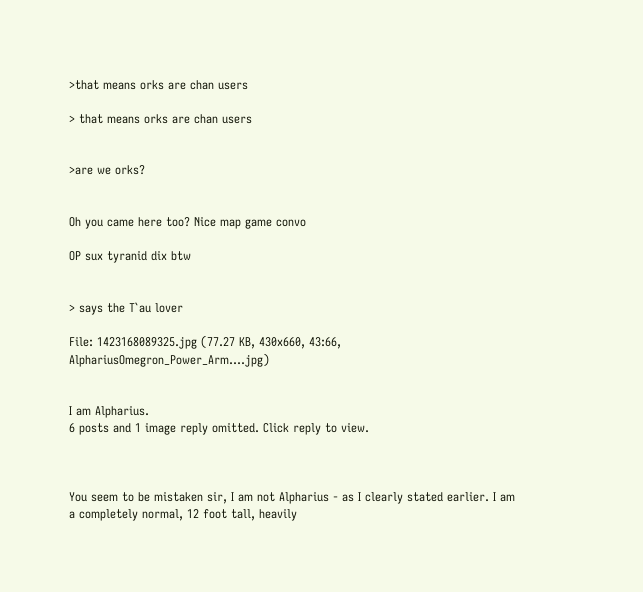>that means orks are chan users

> that means orks are chan users


>are we orks?


Oh you came here too? Nice map game convo

OP sux tyranid dix btw


> says the T`au lover

File: 1423168089325.jpg (77.27 KB, 430x660, 43:66, AlphariusOmegron_Power_Arm….jpg)


I am Alpharius.
6 posts and 1 image reply omitted. Click reply to view.



You seem to be mistaken sir, I am not Alpharius - as I clearly stated earlier. I am a completely normal, 12 foot tall, heavily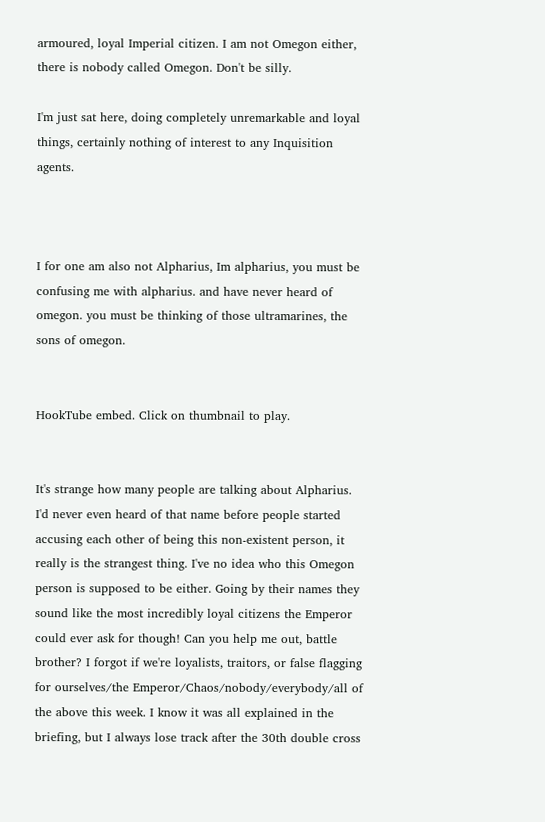armoured, loyal Imperial citizen. I am not Omegon either, there is nobody called Omegon. Don't be silly.

I'm just sat here, doing completely unremarkable and loyal things, certainly nothing of interest to any Inquisition agents.



I for one am also not Alpharius, Im alpharius, you must be confusing me with alpharius. and have never heard of omegon. you must be thinking of those ultramarines, the sons of omegon.


HookTube embed. Click on thumbnail to play.


It's strange how many people are talking about Alpharius. I'd never even heard of that name before people started accusing each other of being this non-existent person, it really is the strangest thing. I've no idea who this Omegon person is supposed to be either. Going by their names they sound like the most incredibly loyal citizens the Emperor could ever ask for though! Can you help me out, battle brother? I forgot if we're loyalists, traitors, or false flagging for ourselves/the Emperor/Chaos/nobody/everybody/all of the above this week. I know it was all explained in the briefing, but I always lose track after the 30th double cross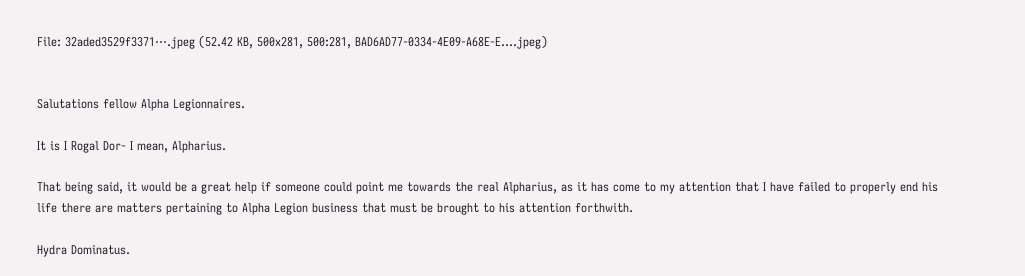File: 32aded3529f3371⋯.jpeg (52.42 KB, 500x281, 500:281, BAD6AD77-0334-4E09-A68E-E….jpeg)


Salutations fellow Alpha Legionnaires.

It is I Rogal Dor- I mean, Alpharius.

That being said, it would be a great help if someone could point me towards the real Alpharius, as it has come to my attention that I have failed to properly end his life there are matters pertaining to Alpha Legion business that must be brought to his attention forthwith.

Hydra Dominatus.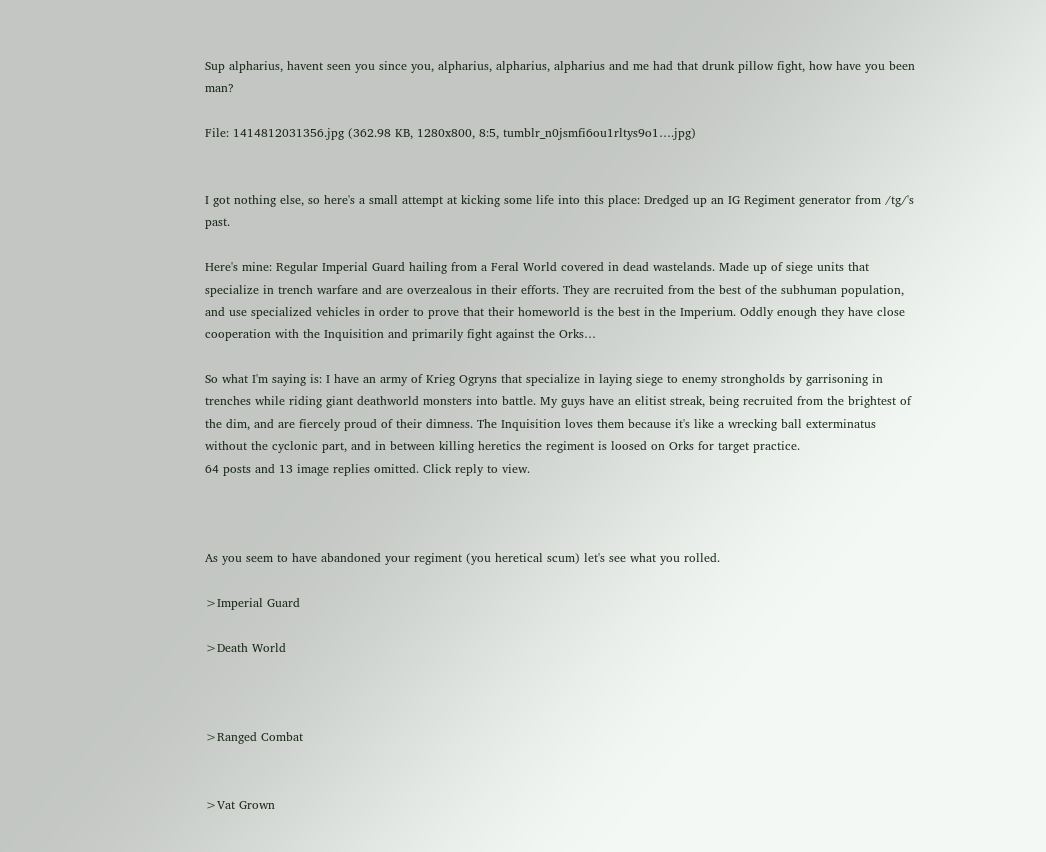Sup alpharius, havent seen you since you, alpharius, alpharius, alpharius and me had that drunk pillow fight, how have you been man?

File: 1414812031356.jpg (362.98 KB, 1280x800, 8:5, tumblr_n0jsmfi6ou1rltys9o1….jpg)


I got nothing else, so here's a small attempt at kicking some life into this place: Dredged up an IG Regiment generator from /tg/'s past.

Here's mine: Regular Imperial Guard hailing from a Feral World covered in dead wastelands. Made up of siege units that specialize in trench warfare and are overzealous in their efforts. They are recruited from the best of the subhuman population, and use specialized vehicles in order to prove that their homeworld is the best in the Imperium. Oddly enough they have close cooperation with the Inquisition and primarily fight against the Orks…

So what I'm saying is: I have an army of Krieg Ogryns that specialize in laying siege to enemy strongholds by garrisoning in trenches while riding giant deathworld monsters into battle. My guys have an elitist streak, being recruited from the brightest of the dim, and are fiercely proud of their dimness. The Inquisition loves them because it's like a wrecking ball exterminatus without the cyclonic part, and in between killing heretics the regiment is loosed on Orks for target practice.
64 posts and 13 image replies omitted. Click reply to view.



As you seem to have abandoned your regiment (you heretical scum) let's see what you rolled.

>Imperial Guard

>Death World



>Ranged Combat


>Vat Grown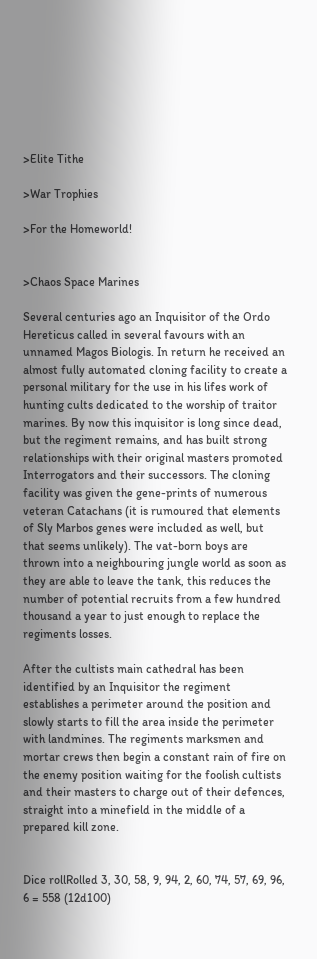>Elite Tithe

>War Trophies

>For the Homeworld!


>Chaos Space Marines

Several centuries ago an Inquisitor of the Ordo Hereticus called in several favours with an unnamed Magos Biologis. In return he received an almost fully automated cloning facility to create a personal military for the use in his lifes work of hunting cults dedicated to the worship of traitor marines. By now this inquisitor is long since dead, but the regiment remains, and has built strong relationships with their original masters promoted Interrogators and their successors. The cloning facility was given the gene-prints of numerous veteran Catachans (it is rumoured that elements of Sly Marbos genes were included as well, but that seems unlikely). The vat-born boys are thrown into a neighbouring jungle world as soon as they are able to leave the tank, this reduces the number of potential recruits from a few hundred thousand a year to just enough to replace the regiments losses.

After the cultists main cathedral has been identified by an Inquisitor the regiment establishes a perimeter around the position and slowly starts to fill the area inside the perimeter with landmines. The regiments marksmen and mortar crews then begin a constant rain of fire on the enemy position waiting for the foolish cultists and their masters to charge out of their defences, straight into a minefield in the middle of a prepared kill zone.


Dice rollRolled 3, 30, 58, 9, 94, 2, 60, 74, 57, 69, 96, 6 = 558 (12d100)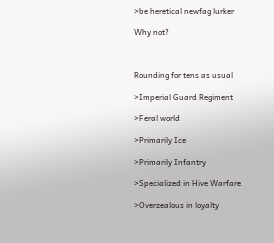>be heretical newfag lurker

Why not?



Rounding for tens as usual

>Imperial Guard Regiment

>Feral world

>Primarily Ice

>Primarily Infantry

>Specialized in Hive Warfare

>Overzealous in loyalty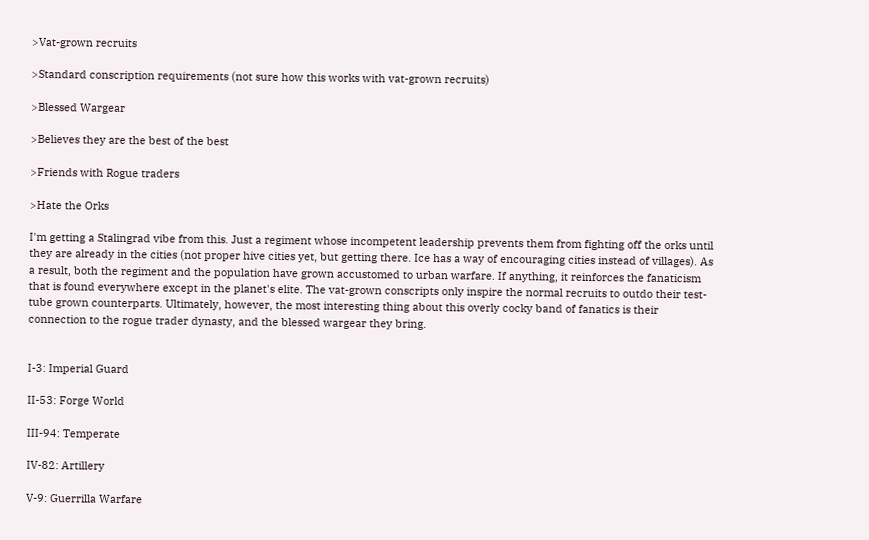>Vat-grown recruits

>Standard conscription requirements (not sure how this works with vat-grown recruits)

>Blessed Wargear

>Believes they are the best of the best

>Friends with Rogue traders

>Hate the Orks

I'm getting a Stalingrad vibe from this. Just a regiment whose incompetent leadership prevents them from fighting off the orks until they are already in the cities (not proper hive cities yet, but getting there. Ice has a way of encouraging cities instead of villages). As a result, both the regiment and the population have grown accustomed to urban warfare. If anything, it reinforces the fanaticism that is found everywhere except in the planet's elite. The vat-grown conscripts only inspire the normal recruits to outdo their test-tube grown counterparts. Ultimately, however, the most interesting thing about this overly cocky band of fanatics is their connection to the rogue trader dynasty, and the blessed wargear they bring.


I-3: Imperial Guard

II-53: Forge World

III-94: Temperate

IV-82: Artillery

V-9: Guerrilla Warfare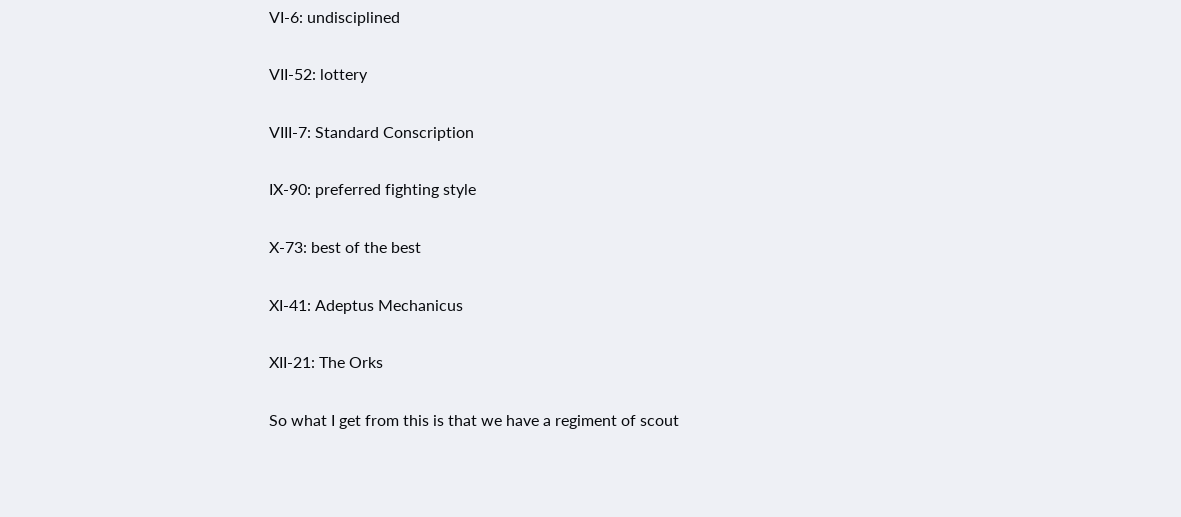VI-6: undisciplined

VII-52: lottery

VIII-7: Standard Conscription

IX-90: preferred fighting style

X-73: best of the best

XI-41: Adeptus Mechanicus

XII-21: The Orks

So what I get from this is that we have a regiment of scout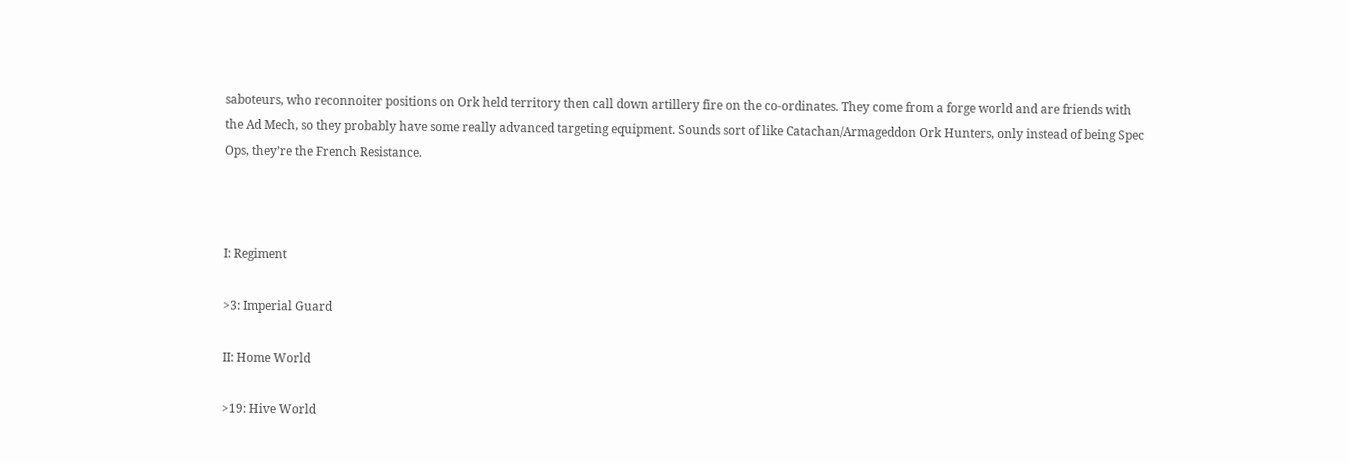saboteurs, who reconnoiter positions on Ork held territory then call down artillery fire on the co-ordinates. They come from a forge world and are friends with the Ad Mech, so they probably have some really advanced targeting equipment. Sounds sort of like Catachan/Armageddon Ork Hunters, only instead of being Spec Ops, they’re the French Resistance.



I: Regiment

>3: Imperial Guard

II: Home World

>19: Hive World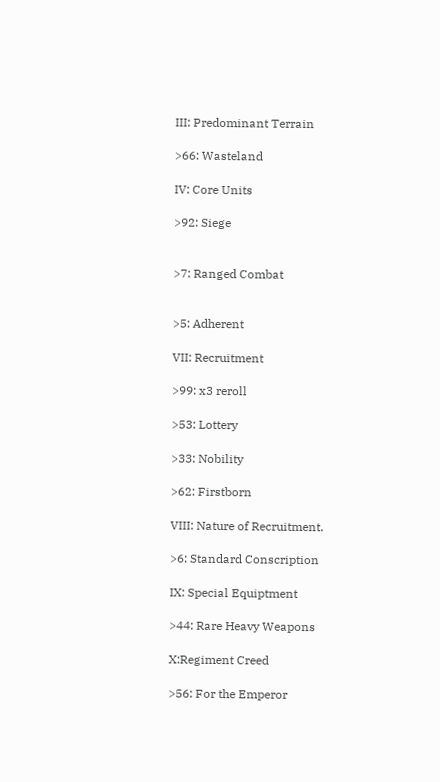III: Predominant Terrain

>66: Wasteland

IV: Core Units

>92: Siege


>7: Ranged Combat


>5: Adherent

VII: Recruitment

>99: x3 reroll

>53: Lottery

>33: Nobility

>62: Firstborn

VIII: Nature of Recruitment.

>6: Standard Conscription

IX: Special Equiptment

>44: Rare Heavy Weapons

X:Regiment Creed

>56: For the Emperor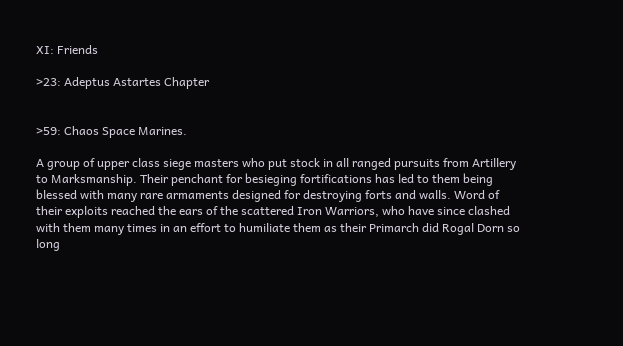XI: Friends

>23: Adeptus Astartes Chapter


>59: Chaos Space Marines.

A group of upper class siege masters who put stock in all ranged pursuits from Artillery to Marksmanship. Their penchant for besieging fortifications has led to them being blessed with many rare armaments designed for destroying forts and walls. Word of their exploits reached the ears of the scattered Iron Warriors, who have since clashed with them many times in an effort to humiliate them as their Primarch did Rogal Dorn so long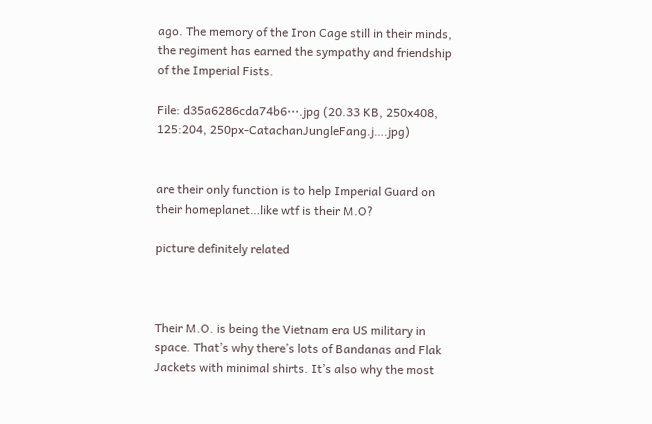ago. The memory of the Iron Cage still in their minds, the regiment has earned the sympathy and friendship of the Imperial Fists.

File: d35a6286cda74b6⋯.jpg (20.33 KB, 250x408, 125:204, 250px-CatachanJungleFang.j….jpg)


are their only function is to help Imperial Guard on their homeplanet…like wtf is their M.O?

picture definitely related



Their M.O. is being the Vietnam era US military in space. That’s why there’s lots of Bandanas and Flak Jackets with minimal shirts. It’s also why the most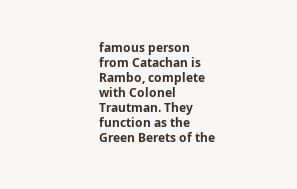famous person from Catachan is Rambo, complete with Colonel Trautman. They function as the Green Berets of the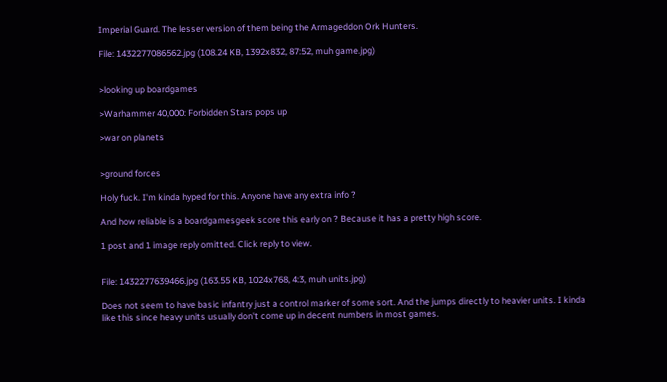Imperial Guard. The lesser version of them being the Armageddon Ork Hunters.

File: 1432277086562.jpg (108.24 KB, 1392x832, 87:52, muh game.jpg)


>looking up boardgames

>Warhammer 40,000: Forbidden Stars pops up

>war on planets


>ground forces

Holy fuck. I'm kinda hyped for this. Anyone have any extra info ?

And how reliable is a boardgamesgeek score this early on ? Because it has a pretty high score.

1 post and 1 image reply omitted. Click reply to view.


File: 1432277639466.jpg (163.55 KB, 1024x768, 4:3, muh units.jpg)

Does not seem to have basic infantry just a control marker of some sort. And the jumps directly to heavier units. I kinda like this since heavy units usually don't come up in decent numbers in most games.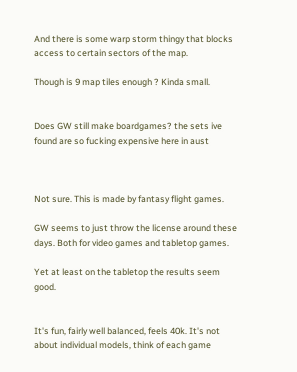And there is some warp storm thingy that blocks access to certain sectors of the map.

Though is 9 map tiles enough ? Kinda small.


Does GW still make boardgames? the sets ive found are so fucking expensive here in aust



Not sure. This is made by fantasy flight games.

GW seems to just throw the license around these days. Both for video games and tabletop games.

Yet at least on the tabletop the results seem good.


It's fun, fairly well balanced, feels 40k. It's not about individual models, think of each game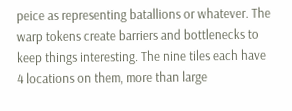peice as representing batallions or whatever. The warp tokens create barriers and bottlenecks to keep things interesting. The nine tiles each have 4 locations on them, more than large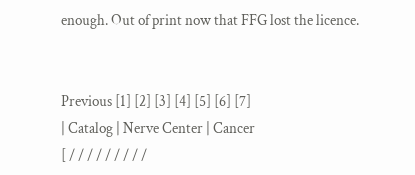enough. Out of print now that FFG lost the licence.


Previous [1] [2] [3] [4] [5] [6] [7]
| Catalog | Nerve Center | Cancer
[ / / / / / / / / /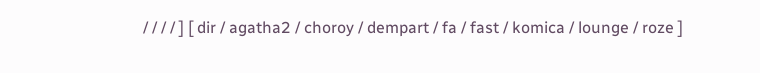/ / / / ] [ dir / agatha2 / choroy / dempart / fa / fast / komica / lounge / roze ]